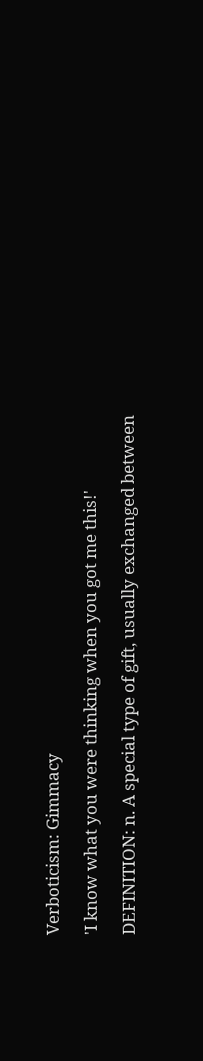Verboticism: Gimmacy

'I know what you were thinking when you got me this!'

DEFINITION: n. A special type of gift, usually exchanged between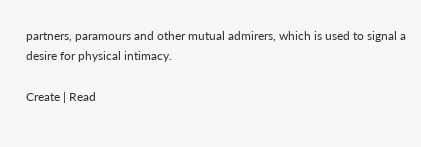partners, paramours and other mutual admirers, which is used to signal a desire for physical intimacy.

Create | Read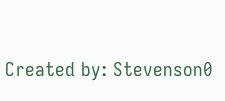Created by: Stevenson0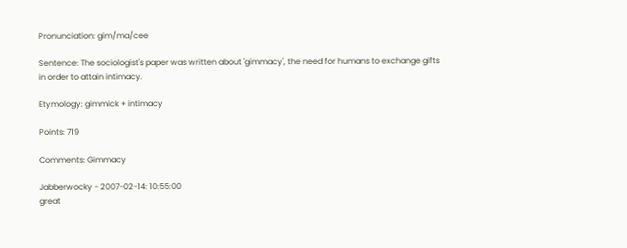Pronunciation: gim/ma/cee

Sentence: The sociologist's paper was written about 'gimmacy', the need for humans to exchange gifts in order to attain intimacy.

Etymology: gimmick + intimacy

Points: 719

Comments: Gimmacy

Jabberwocky - 2007-02-14: 10:55:00
great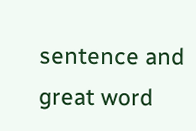sentence and great word